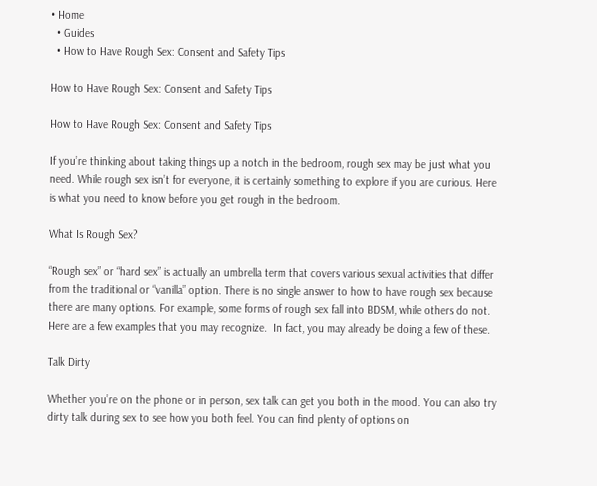• Home
  • Guides
  • How to Have Rough Sex: Consent and Safety Tips

How to Have Rough Sex: Consent and Safety Tips

How to Have Rough Sex: Consent and Safety Tips

If you’re thinking about taking things up a notch in the bedroom, rough sex may be just what you need. While rough sex isn’t for everyone, it is certainly something to explore if you are curious. Here is what you need to know before you get rough in the bedroom.

What Is Rough Sex?

“Rough sex” or “hard sex” is actually an umbrella term that covers various sexual activities that differ from the traditional or “vanilla” option. There is no single answer to how to have rough sex because there are many options. For example, some forms of rough sex fall into BDSM, while others do not. Here are a few examples that you may recognize.  In fact, you may already be doing a few of these.

Talk Dirty

Whether you’re on the phone or in person, sex talk can get you both in the mood. You can also try dirty talk during sex to see how you both feel. You can find plenty of options on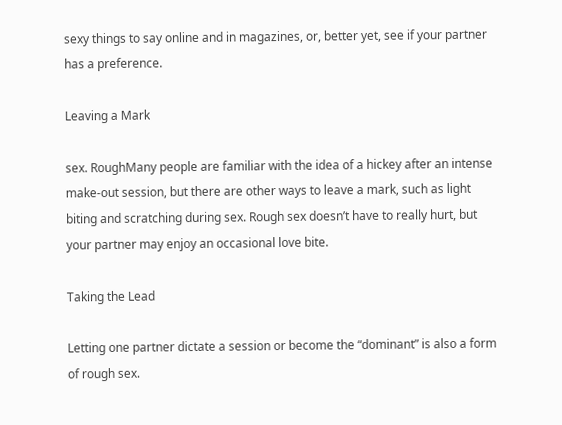sexy things to say online and in magazines, or, better yet, see if your partner has a preference.

Leaving a Mark

sex. RoughMany people are familiar with the idea of a hickey after an intense make-out session, but there are other ways to leave a mark, such as light biting and scratching during sex. Rough sex doesn’t have to really hurt, but your partner may enjoy an occasional love bite.

Taking the Lead

Letting one partner dictate a session or become the “dominant” is also a form of rough sex.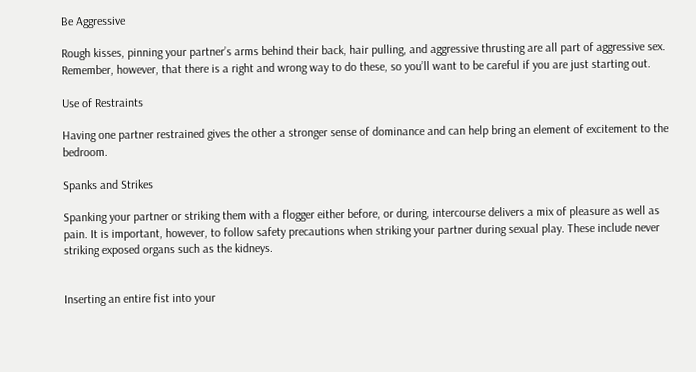Be Aggressive

Rough kisses, pinning your partner’s arms behind their back, hair pulling, and aggressive thrusting are all part of aggressive sex. Remember, however, that there is a right and wrong way to do these, so you’ll want to be careful if you are just starting out.

Use of Restraints

Having one partner restrained gives the other a stronger sense of dominance and can help bring an element of excitement to the bedroom.

Spanks and Strikes

Spanking your partner or striking them with a flogger either before, or during, intercourse delivers a mix of pleasure as well as pain. It is important, however, to follow safety precautions when striking your partner during sexual play. These include never striking exposed organs such as the kidneys.


Inserting an entire fist into your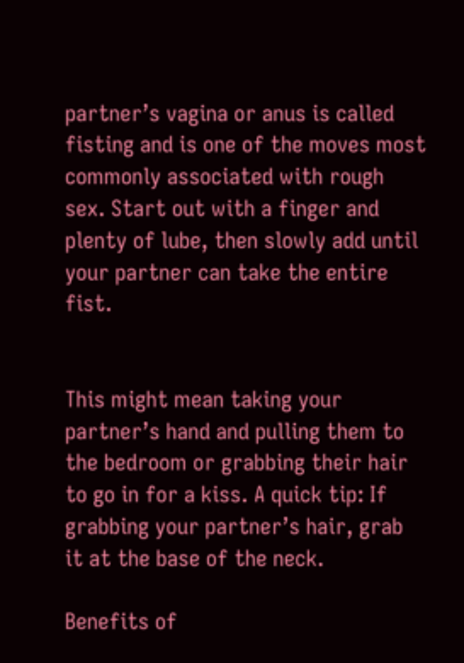partner’s vagina or anus is called fisting and is one of the moves most commonly associated with rough sex. Start out with a finger and plenty of lube, then slowly add until your partner can take the entire fist.


This might mean taking your partner’s hand and pulling them to the bedroom or grabbing their hair to go in for a kiss. A quick tip: If grabbing your partner’s hair, grab it at the base of the neck.

Benefits of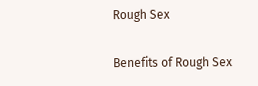Rough Sex

Benefits of Rough Sex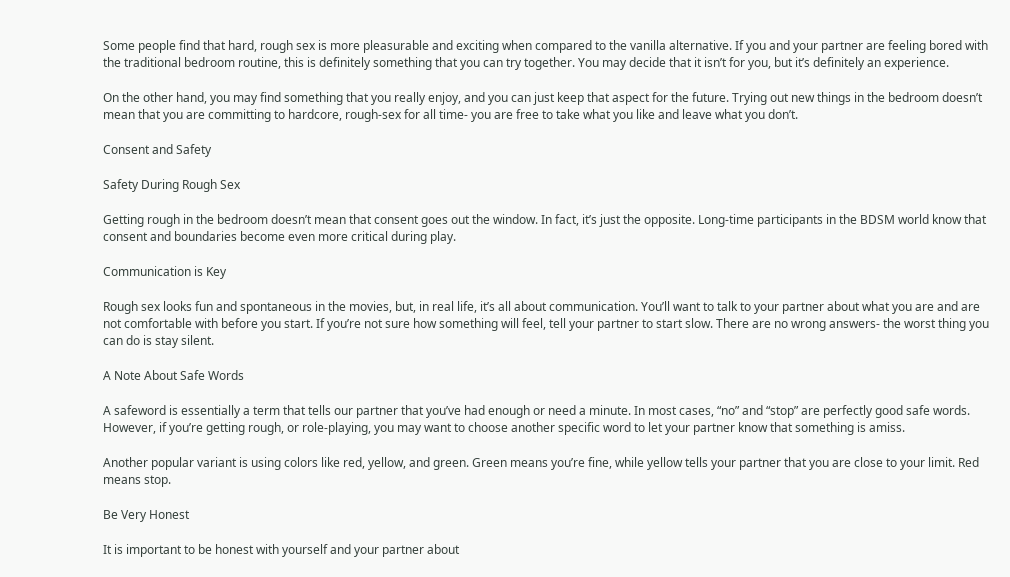Some people find that hard, rough sex is more pleasurable and exciting when compared to the vanilla alternative. If you and your partner are feeling bored with the traditional bedroom routine, this is definitely something that you can try together. You may decide that it isn’t for you, but it’s definitely an experience.

On the other hand, you may find something that you really enjoy, and you can just keep that aspect for the future. Trying out new things in the bedroom doesn’t mean that you are committing to hardcore, rough-sex for all time- you are free to take what you like and leave what you don’t.

Consent and Safety

Safety During Rough Sex

Getting rough in the bedroom doesn’t mean that consent goes out the window. In fact, it’s just the opposite. Long-time participants in the BDSM world know that consent and boundaries become even more critical during play.

Communication is Key

Rough sex looks fun and spontaneous in the movies, but, in real life, it’s all about communication. You’ll want to talk to your partner about what you are and are not comfortable with before you start. If you’re not sure how something will feel, tell your partner to start slow. There are no wrong answers- the worst thing you can do is stay silent.

A Note About Safe Words

A safeword is essentially a term that tells our partner that you’ve had enough or need a minute. In most cases, “no” and “stop” are perfectly good safe words. However, if you’re getting rough, or role-playing, you may want to choose another specific word to let your partner know that something is amiss.

Another popular variant is using colors like red, yellow, and green. Green means you’re fine, while yellow tells your partner that you are close to your limit. Red means stop.

Be Very Honest

It is important to be honest with yourself and your partner about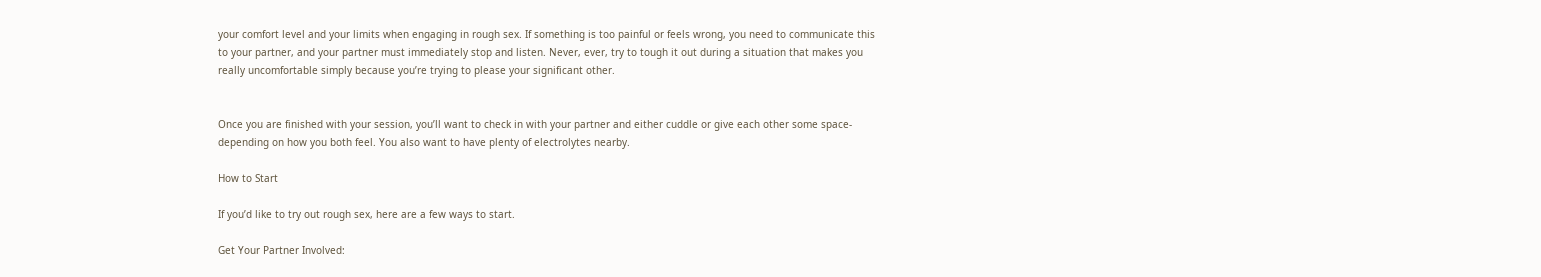your comfort level and your limits when engaging in rough sex. If something is too painful or feels wrong, you need to communicate this to your partner, and your partner must immediately stop and listen. Never, ever, try to tough it out during a situation that makes you really uncomfortable simply because you’re trying to please your significant other.


Once you are finished with your session, you’ll want to check in with your partner and either cuddle or give each other some space- depending on how you both feel. You also want to have plenty of electrolytes nearby.

How to Start

If you’d like to try out rough sex, here are a few ways to start.

Get Your Partner Involved: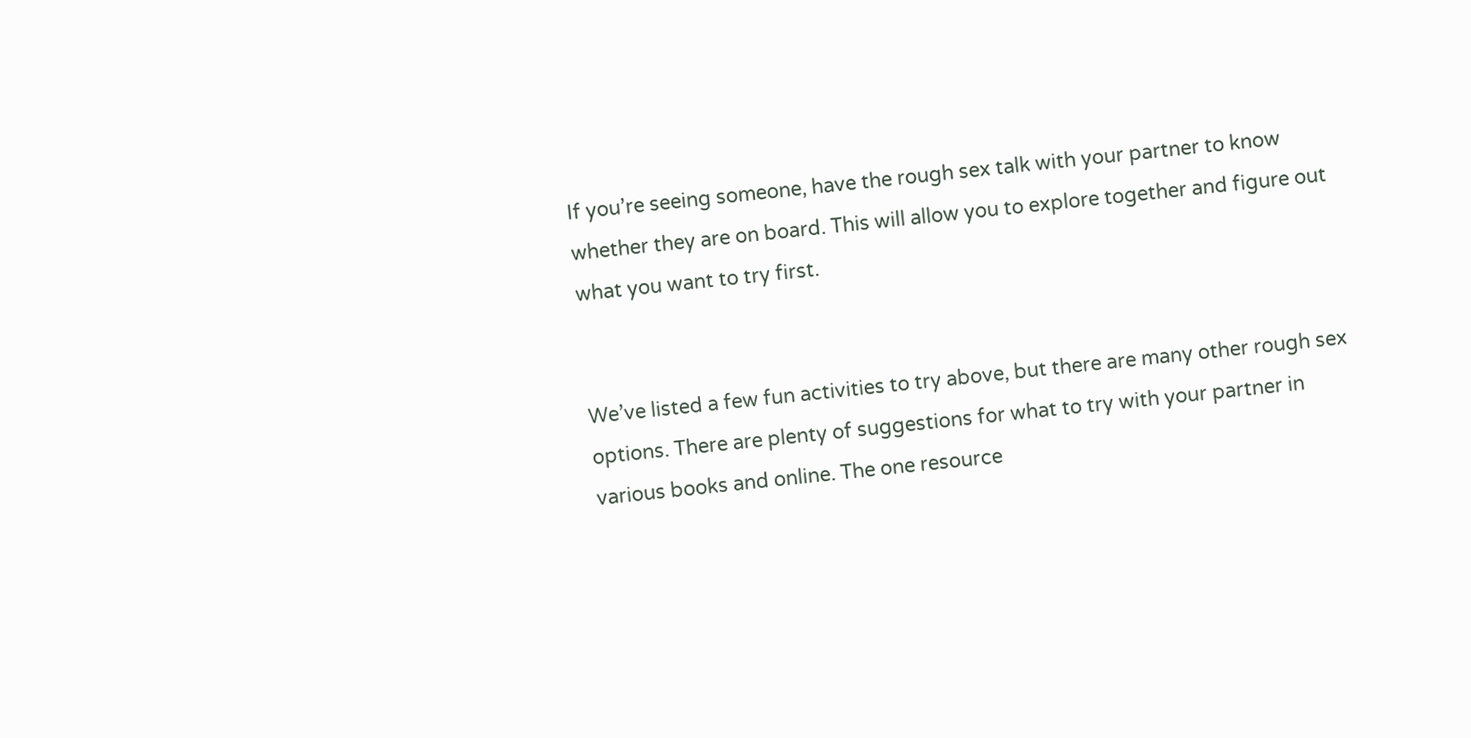If you’re seeing someone, have the rough sex talk with your partner to know whether they are on board. This will allow you to explore together and figure out what you want to try first.


We’ve listed a few fun activities to try above, but there are many other rough sex options. There are plenty of suggestions for what to try with your partner in various books and online. The one resource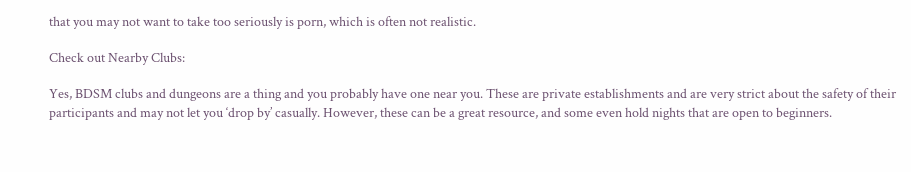that you may not want to take too seriously is porn, which is often not realistic.

Check out Nearby Clubs:

Yes, BDSM clubs and dungeons are a thing and you probably have one near you. These are private establishments and are very strict about the safety of their participants and may not let you ‘drop by’ casually. However, these can be a great resource, and some even hold nights that are open to beginners.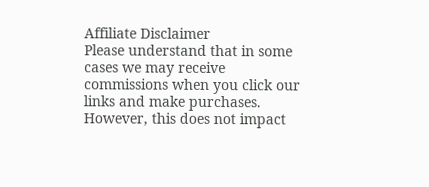Affiliate Disclaimer
Please understand that in some cases we may receive commissions when you click our links and make purchases. However, this does not impact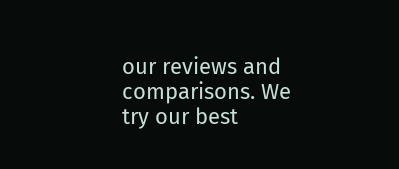our reviews and comparisons. We try our best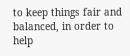to keep things fair and balanced, in order to help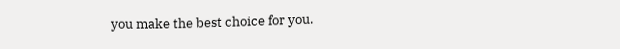you make the best choice for you.